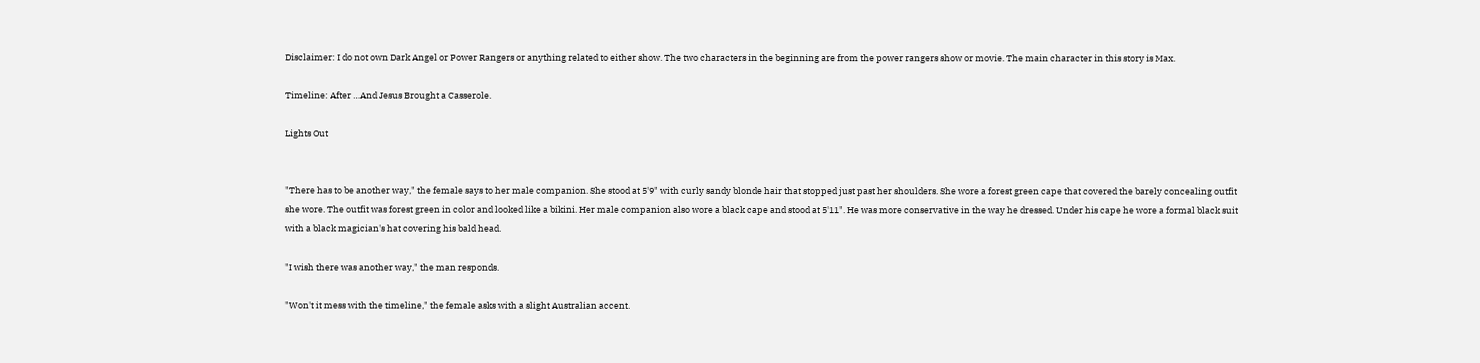Disclaimer: I do not own Dark Angel or Power Rangers or anything related to either show. The two characters in the beginning are from the power rangers show or movie. The main character in this story is Max.

Timeline: After …And Jesus Brought a Casserole.

Lights Out


"There has to be another way," the female says to her male companion. She stood at 5'9" with curly sandy blonde hair that stopped just past her shoulders. She wore a forest green cape that covered the barely concealing outfit she wore. The outfit was forest green in color and looked like a bikini. Her male companion also wore a black cape and stood at 5'11". He was more conservative in the way he dressed. Under his cape he wore a formal black suit with a black magician's hat covering his bald head.

"I wish there was another way," the man responds.

"Won't it mess with the timeline," the female asks with a slight Australian accent.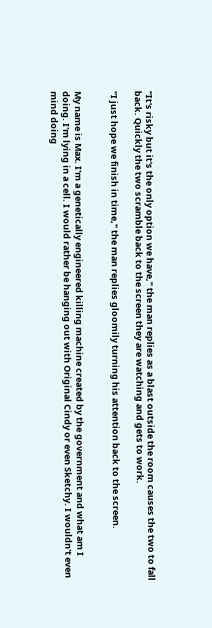"It's risky but it's the only option we have," the man replies as a blast outside the room causes the two to fall back. Quickly the two scramble back to the screen they are watching and gets to work.

"I just hope we finish in time," the man replies gloomily turning his attention back to the screen.


My name is Max. I'm a genetically engineered killing machine created by the government and what am I doing. I'm lying in a cell. I would rather be hanging out with Original Cindy or even Sketchy. I wouldn't even mind doing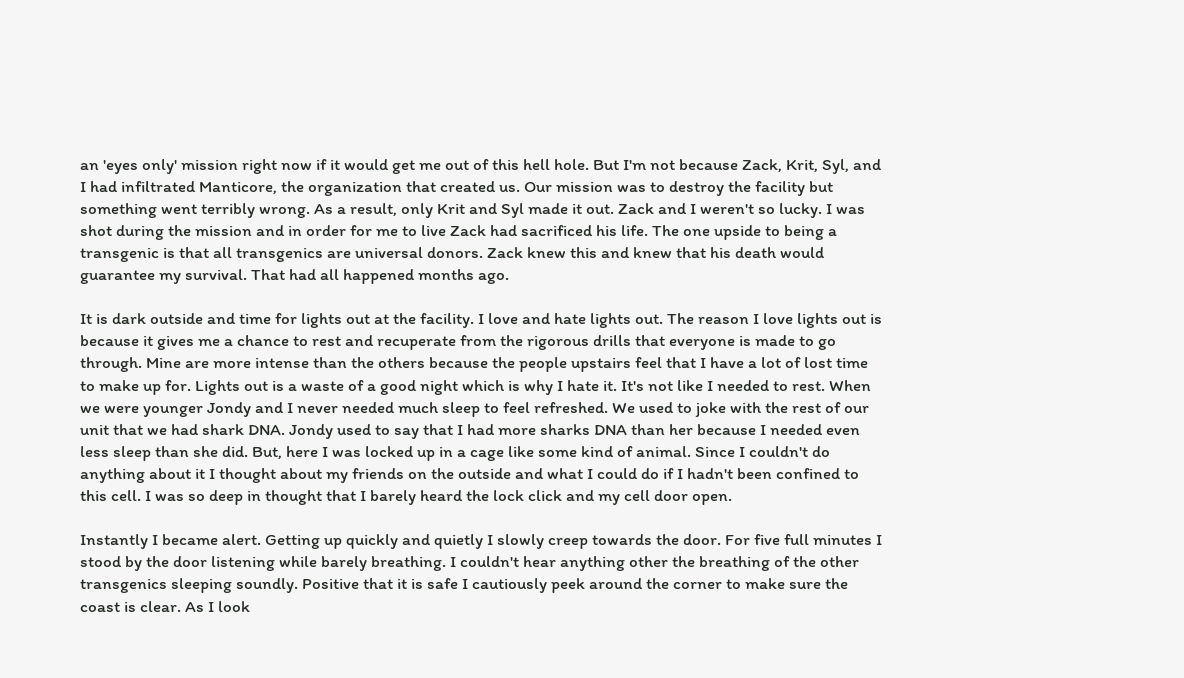an 'eyes only' mission right now if it would get me out of this hell hole. But I'm not because Zack, Krit, Syl, and I had infiltrated Manticore, the organization that created us. Our mission was to destroy the facility but something went terribly wrong. As a result, only Krit and Syl made it out. Zack and I weren't so lucky. I was shot during the mission and in order for me to live Zack had sacrificed his life. The one upside to being a transgenic is that all transgenics are universal donors. Zack knew this and knew that his death would guarantee my survival. That had all happened months ago.

It is dark outside and time for lights out at the facility. I love and hate lights out. The reason I love lights out is because it gives me a chance to rest and recuperate from the rigorous drills that everyone is made to go through. Mine are more intense than the others because the people upstairs feel that I have a lot of lost time to make up for. Lights out is a waste of a good night which is why I hate it. It's not like I needed to rest. When we were younger Jondy and I never needed much sleep to feel refreshed. We used to joke with the rest of our unit that we had shark DNA. Jondy used to say that I had more sharks DNA than her because I needed even less sleep than she did. But, here I was locked up in a cage like some kind of animal. Since I couldn't do anything about it I thought about my friends on the outside and what I could do if I hadn't been confined to this cell. I was so deep in thought that I barely heard the lock click and my cell door open.

Instantly I became alert. Getting up quickly and quietly I slowly creep towards the door. For five full minutes I stood by the door listening while barely breathing. I couldn't hear anything other the breathing of the other transgenics sleeping soundly. Positive that it is safe I cautiously peek around the corner to make sure the coast is clear. As I look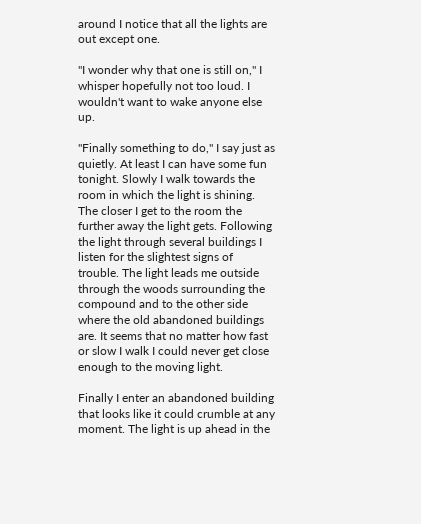around I notice that all the lights are out except one.

"I wonder why that one is still on," I whisper hopefully not too loud. I wouldn't want to wake anyone else up.

"Finally something to do," I say just as quietly. At least I can have some fun tonight. Slowly I walk towards the room in which the light is shining. The closer I get to the room the further away the light gets. Following the light through several buildings I listen for the slightest signs of trouble. The light leads me outside through the woods surrounding the compound and to the other side where the old abandoned buildings are. It seems that no matter how fast or slow I walk I could never get close enough to the moving light.

Finally I enter an abandoned building that looks like it could crumble at any moment. The light is up ahead in the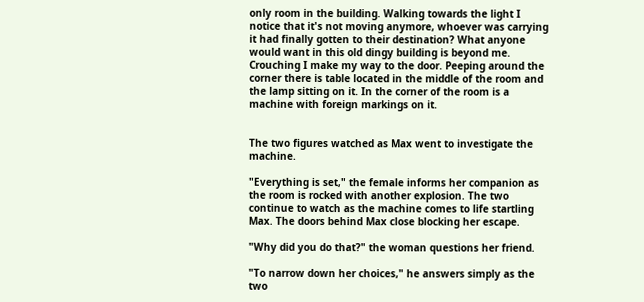only room in the building. Walking towards the light I notice that it's not moving anymore, whoever was carrying it had finally gotten to their destination? What anyone would want in this old dingy building is beyond me. Crouching I make my way to the door. Peeping around the corner there is table located in the middle of the room and the lamp sitting on it. In the corner of the room is a machine with foreign markings on it.


The two figures watched as Max went to investigate the machine.

"Everything is set," the female informs her companion as the room is rocked with another explosion. The two continue to watch as the machine comes to life startling Max. The doors behind Max close blocking her escape.

"Why did you do that?" the woman questions her friend.

"To narrow down her choices," he answers simply as the two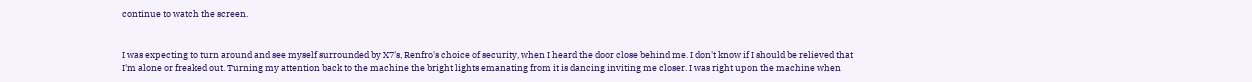continue to watch the screen.


I was expecting to turn around and see myself surrounded by X7's, Renfro's choice of security, when I heard the door close behind me. I don't know if I should be relieved that I'm alone or freaked out. Turning my attention back to the machine the bright lights emanating from it is dancing inviting me closer. I was right upon the machine when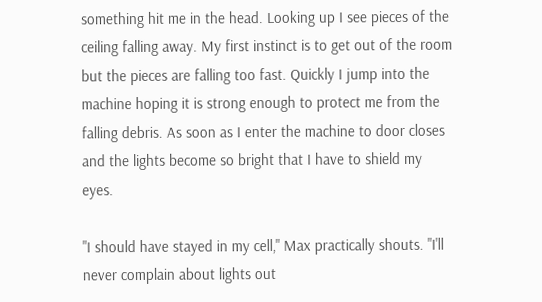something hit me in the head. Looking up I see pieces of the ceiling falling away. My first instinct is to get out of the room but the pieces are falling too fast. Quickly I jump into the machine hoping it is strong enough to protect me from the falling debris. As soon as I enter the machine to door closes and the lights become so bright that I have to shield my eyes.

"I should have stayed in my cell," Max practically shouts. "I'll never complain about lights out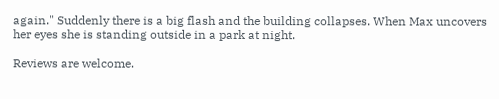again." Suddenly there is a big flash and the building collapses. When Max uncovers her eyes she is standing outside in a park at night.

Reviews are welcome.